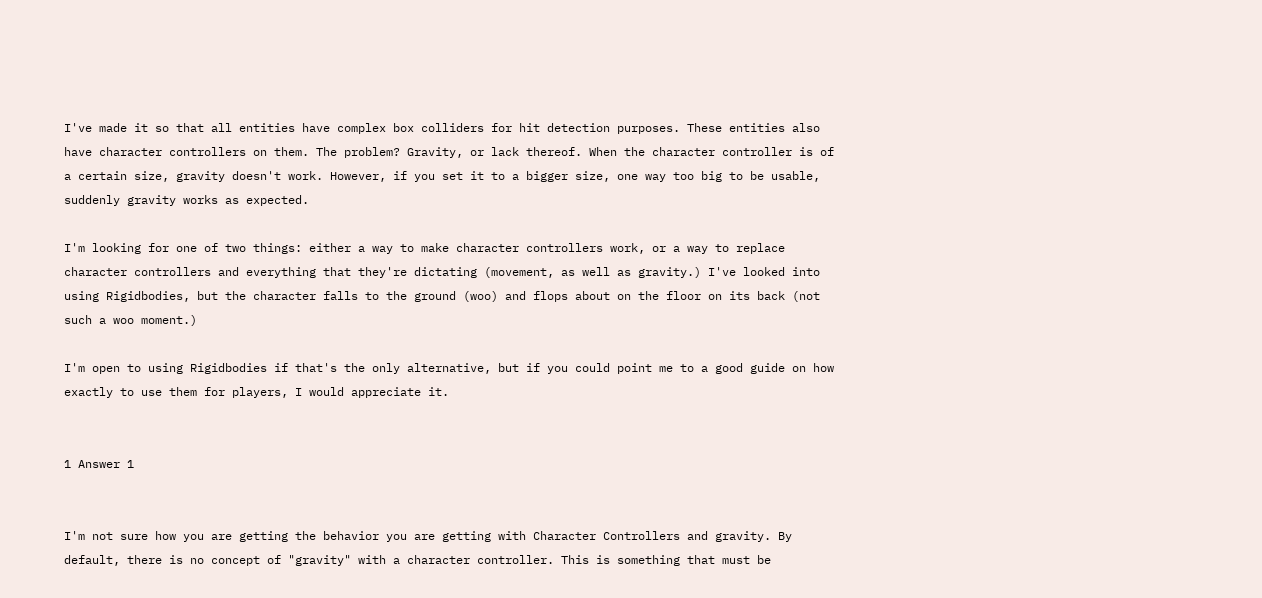I've made it so that all entities have complex box colliders for hit detection purposes. These entities also have character controllers on them. The problem? Gravity, or lack thereof. When the character controller is of a certain size, gravity doesn't work. However, if you set it to a bigger size, one way too big to be usable, suddenly gravity works as expected.

I'm looking for one of two things: either a way to make character controllers work, or a way to replace character controllers and everything that they're dictating (movement, as well as gravity.) I've looked into using Rigidbodies, but the character falls to the ground (woo) and flops about on the floor on its back (not such a woo moment.)

I'm open to using Rigidbodies if that's the only alternative, but if you could point me to a good guide on how exactly to use them for players, I would appreciate it.


1 Answer 1


I'm not sure how you are getting the behavior you are getting with Character Controllers and gravity. By default, there is no concept of "gravity" with a character controller. This is something that must be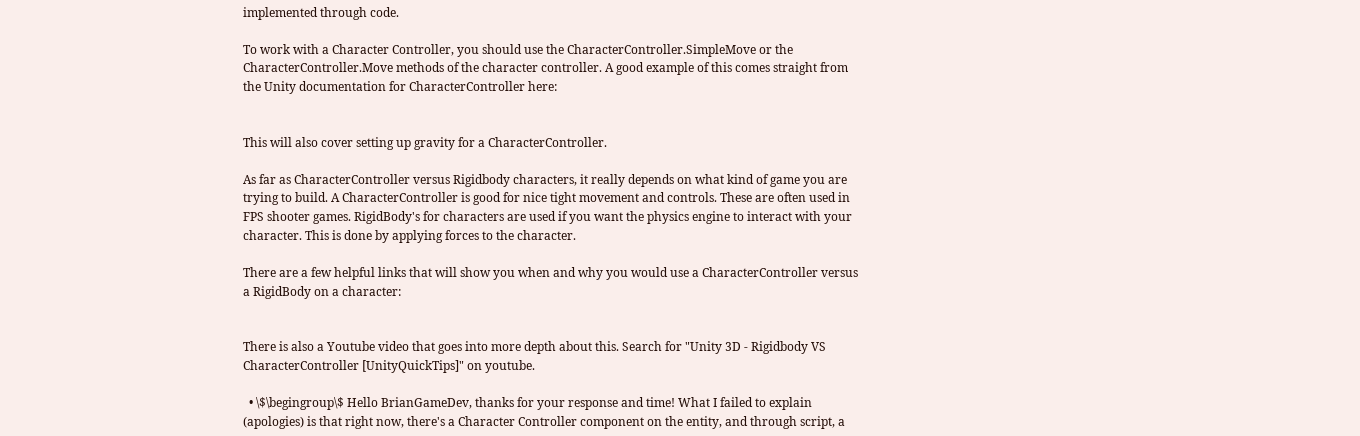implemented through code.

To work with a Character Controller, you should use the CharacterController.SimpleMove or the CharacterController.Move methods of the character controller. A good example of this comes straight from the Unity documentation for CharacterController here:


This will also cover setting up gravity for a CharacterController.

As far as CharacterController versus Rigidbody characters, it really depends on what kind of game you are trying to build. A CharacterController is good for nice tight movement and controls. These are often used in FPS shooter games. RigidBody's for characters are used if you want the physics engine to interact with your character. This is done by applying forces to the character.

There are a few helpful links that will show you when and why you would use a CharacterController versus a RigidBody on a character:


There is also a Youtube video that goes into more depth about this. Search for "Unity 3D - Rigidbody VS CharacterController [UnityQuickTips]" on youtube.

  • \$\begingroup\$ Hello BrianGameDev, thanks for your response and time! What I failed to explain (apologies) is that right now, there's a Character Controller component on the entity, and through script, a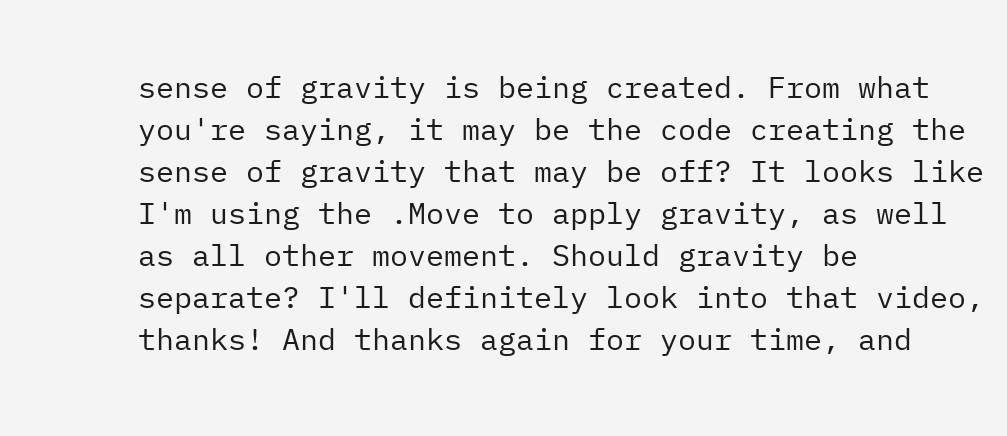sense of gravity is being created. From what you're saying, it may be the code creating the sense of gravity that may be off? It looks like I'm using the .Move to apply gravity, as well as all other movement. Should gravity be separate? I'll definitely look into that video, thanks! And thanks again for your time, and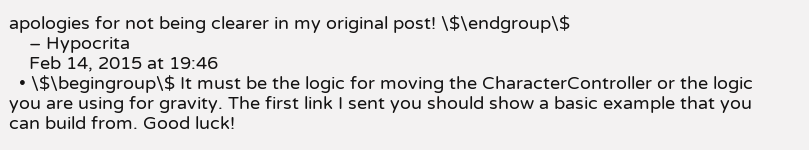apologies for not being clearer in my original post! \$\endgroup\$
    – Hypocrita
    Feb 14, 2015 at 19:46
  • \$\begingroup\$ It must be the logic for moving the CharacterController or the logic you are using for gravity. The first link I sent you should show a basic example that you can build from. Good luck!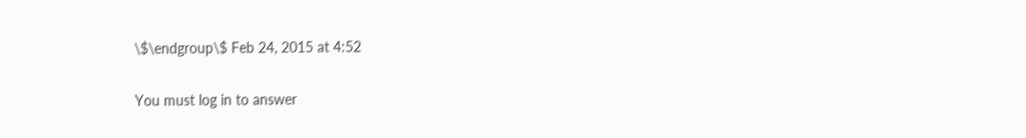\$\endgroup\$ Feb 24, 2015 at 4:52

You must log in to answer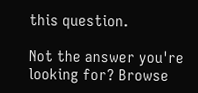this question.

Not the answer you're looking for? Browse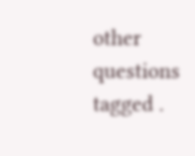other questions tagged .